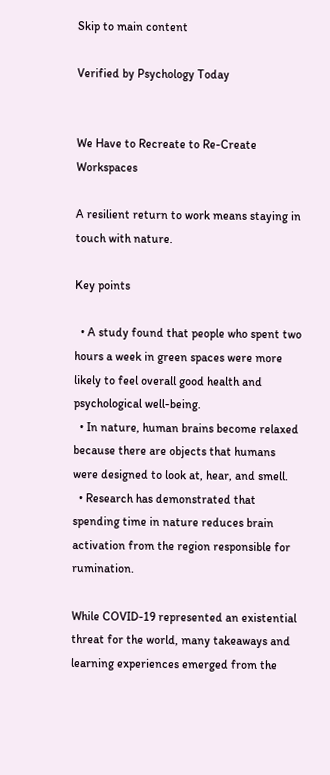Skip to main content

Verified by Psychology Today


We Have to Recreate to Re-Create Workspaces

A resilient return to work means staying in touch with nature.

Key points

  • A study found that people who spent two hours a week in green spaces were more likely to feel overall good health and psychological well-being.
  • In nature, human brains become relaxed because there are objects that humans were designed to look at, hear, and smell.
  • Research has demonstrated that spending time in nature reduces brain activation from the region responsible for rumination.

While COVID-19 represented an existential threat for the world, many takeaways and learning experiences emerged from the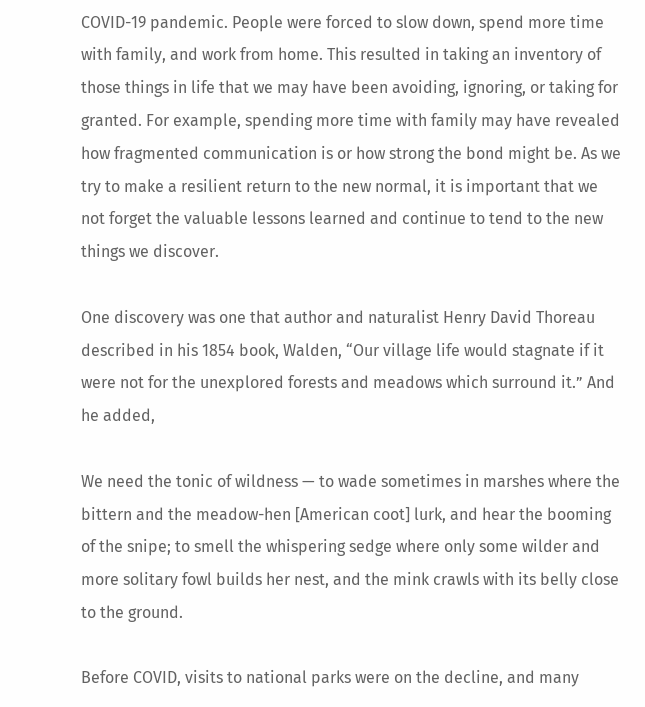COVID-19 pandemic. People were forced to slow down, spend more time with family, and work from home. This resulted in taking an inventory of those things in life that we may have been avoiding, ignoring, or taking for granted. For example, spending more time with family may have revealed how fragmented communication is or how strong the bond might be. As we try to make a resilient return to the new normal, it is important that we not forget the valuable lessons learned and continue to tend to the new things we discover.

One discovery was one that author and naturalist Henry David Thoreau described in his 1854 book, Walden, “Our village life would stagnate if it were not for the unexplored forests and meadows which surround it.” And he added,

We need the tonic of wildness — to wade sometimes in marshes where the bittern and the meadow-hen [American coot] lurk, and hear the booming of the snipe; to smell the whispering sedge where only some wilder and more solitary fowl builds her nest, and the mink crawls with its belly close to the ground.

Before COVID, visits to national parks were on the decline, and many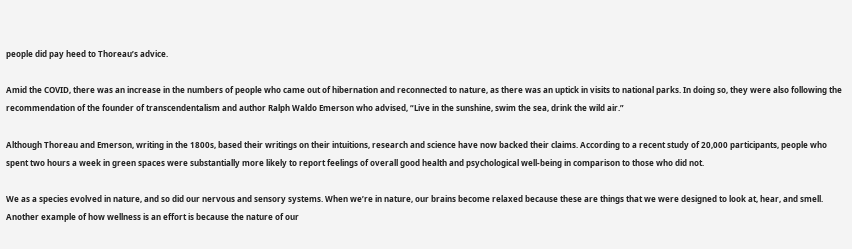people did pay heed to Thoreau’s advice.

Amid the COVID, there was an increase in the numbers of people who came out of hibernation and reconnected to nature, as there was an uptick in visits to national parks. In doing so, they were also following the recommendation of the founder of transcendentalism and author Ralph Waldo Emerson who advised, “Live in the sunshine, swim the sea, drink the wild air.”

Although Thoreau and Emerson, writing in the 1800s, based their writings on their intuitions, research and science have now backed their claims. According to a recent study of 20,000 participants, people who spent two hours a week in green spaces were substantially more likely to report feelings of overall good health and psychological well-being in comparison to those who did not.

We as a species evolved in nature, and so did our nervous and sensory systems. When we’re in nature, our brains become relaxed because these are things that we were designed to look at, hear, and smell. Another example of how wellness is an effort is because the nature of our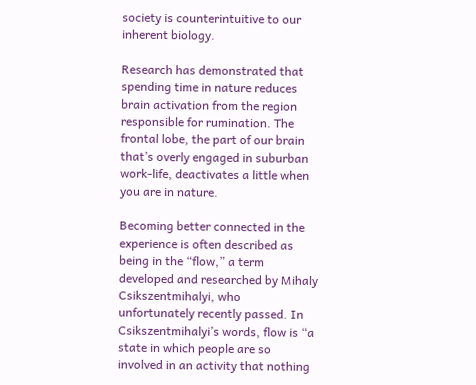society is counterintuitive to our inherent biology.

Research has demonstrated that spending time in nature reduces brain activation from the region responsible for rumination. The frontal lobe, the part of our brain that’s overly engaged in suburban work-life, deactivates a little when you are in nature.

Becoming better connected in the experience is often described as being in the “flow,” a term developed and researched by Mihaly Csikszentmihalyi, who unfortunately recently passed. In Csikszentmihalyi’s words, flow is “a state in which people are so involved in an activity that nothing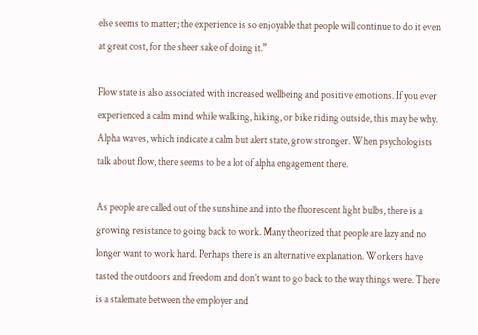else seems to matter; the experience is so enjoyable that people will continue to do it even at great cost, for the sheer sake of doing it.”

Flow state is also associated with increased wellbeing and positive emotions. If you ever experienced a calm mind while walking, hiking, or bike riding outside, this may be why. Alpha waves, which indicate a calm but alert state, grow stronger. When psychologists talk about flow, there seems to be a lot of alpha engagement there.

As people are called out of the sunshine and into the fluorescent light bulbs, there is a growing resistance to going back to work. Many theorized that people are lazy and no longer want to work hard. Perhaps there is an alternative explanation. Workers have tasted the outdoors and freedom and don’t want to go back to the way things were. There is a stalemate between the employer and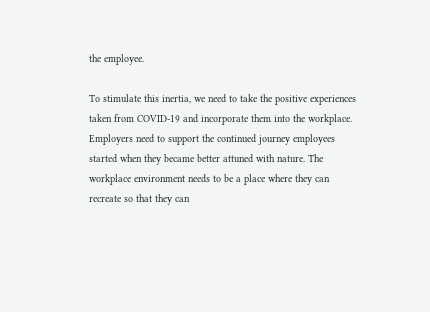the employee.

To stimulate this inertia, we need to take the positive experiences taken from COVID-19 and incorporate them into the workplace. Employers need to support the continued journey employees started when they became better attuned with nature. The workplace environment needs to be a place where they can recreate so that they can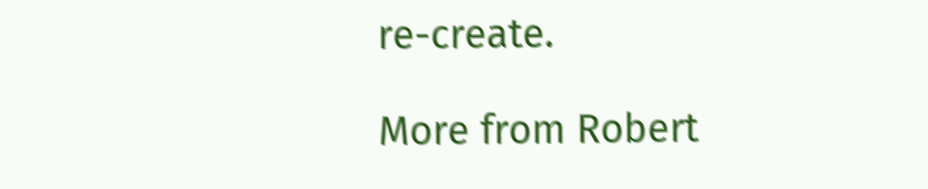re-create.

More from Robert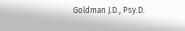Goldman J.D., Psy.D.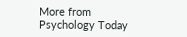More from Psychology Today